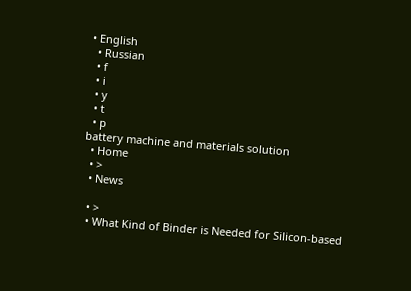• English
  • Russian
  • f
  • i
  • y
  • t
  • p
battery machine and materials solution
  • Home
  • >
  • News

  • >
  • What Kind of Binder is Needed for Silicon-based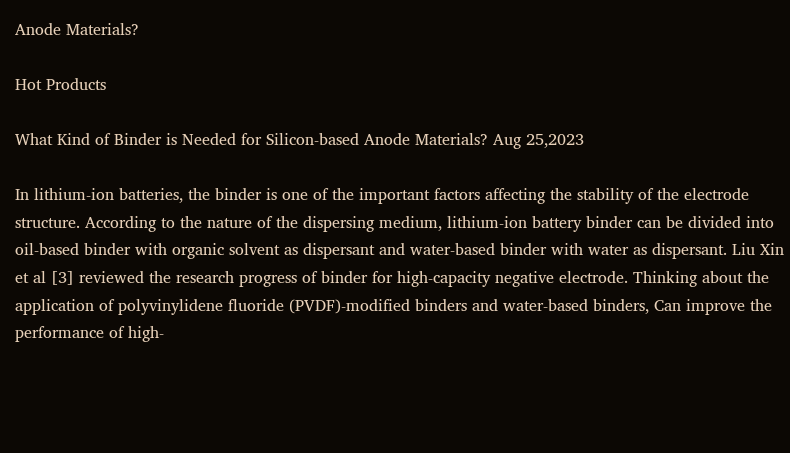Anode Materials?

Hot Products

What Kind of Binder is Needed for Silicon-based Anode Materials? Aug 25,2023

In lithium-ion batteries, the binder is one of the important factors affecting the stability of the electrode structure. According to the nature of the dispersing medium, lithium-ion battery binder can be divided into oil-based binder with organic solvent as dispersant and water-based binder with water as dispersant. Liu Xin et al [3] reviewed the research progress of binder for high-capacity negative electrode. Thinking about the application of polyvinylidene fluoride (PVDF)-modified binders and water-based binders, Can improve the performance of high-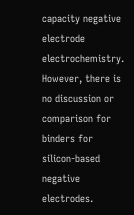capacity negative electrode electrochemistry. However, there is no discussion or comparison for binders for silicon-based negative electrodes.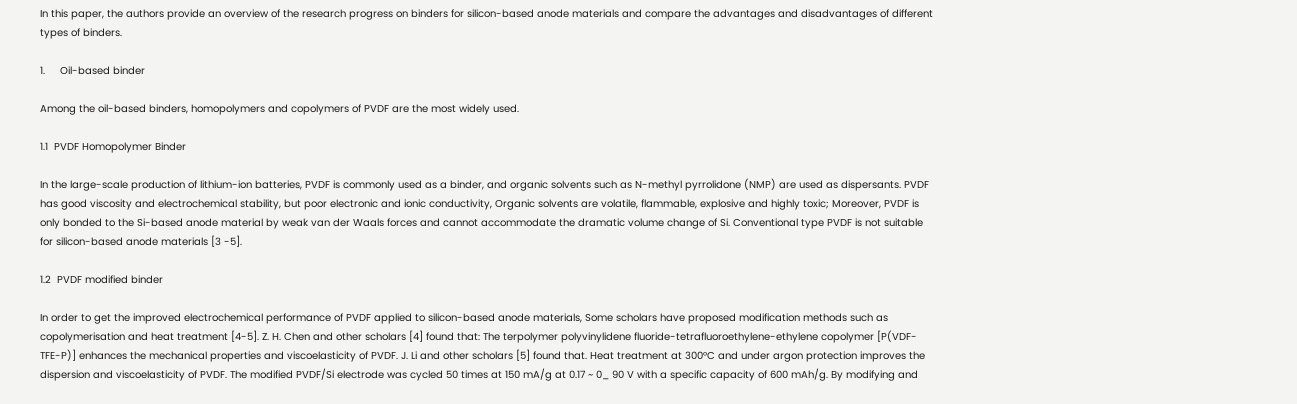In this paper, the authors provide an overview of the research progress on binders for silicon-based anode materials and compare the advantages and disadvantages of different types of binders.

1.     Oil-based binder

Among the oil-based binders, homopolymers and copolymers of PVDF are the most widely used.

1.1  PVDF Homopolymer Binder

In the large-scale production of lithium-ion batteries, PVDF is commonly used as a binder, and organic solvents such as N-methyl pyrrolidone (NMP) are used as dispersants. PVDF has good viscosity and electrochemical stability, but poor electronic and ionic conductivity, Organic solvents are volatile, flammable, explosive and highly toxic; Moreover, PVDF is only bonded to the Si-based anode material by weak van der Waals forces and cannot accommodate the dramatic volume change of Si. Conventional type PVDF is not suitable for silicon-based anode materials [3 -5].

1.2  PVDF modified binder

In order to get the improved electrochemical performance of PVDF applied to silicon-based anode materials, Some scholars have proposed modification methods such as copolymerisation and heat treatment [4-5]. Z. H. Chen and other scholars [4] found that: The terpolymer polyvinylidene fluoride-tetrafluoroethylene-ethylene copolymer [P(VDF- TFE-P)] enhances the mechanical properties and viscoelasticity of PVDF. J. Li and other scholars [5] found that. Heat treatment at 300°C and under argon protection improves the dispersion and viscoelasticity of PVDF. The modified PVDF/Si electrode was cycled 50 times at 150 mA/g at 0.17 ~ 0_ 90 V with a specific capacity of 600 mAh/g. By modifying and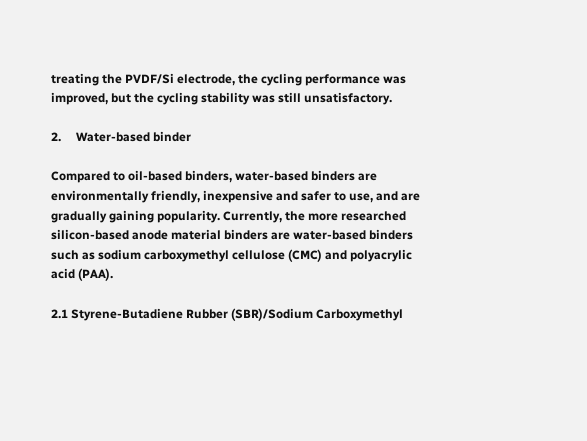treating the PVDF/Si electrode, the cycling performance was improved, but the cycling stability was still unsatisfactory.

2.     Water-based binder

Compared to oil-based binders, water-based binders are environmentally friendly, inexpensive and safer to use, and are gradually gaining popularity. Currently, the more researched silicon-based anode material binders are water-based binders such as sodium carboxymethyl cellulose (CMC) and polyacrylic acid (PAA).

2.1 Styrene-Butadiene Rubber (SBR)/Sodium Carboxymethyl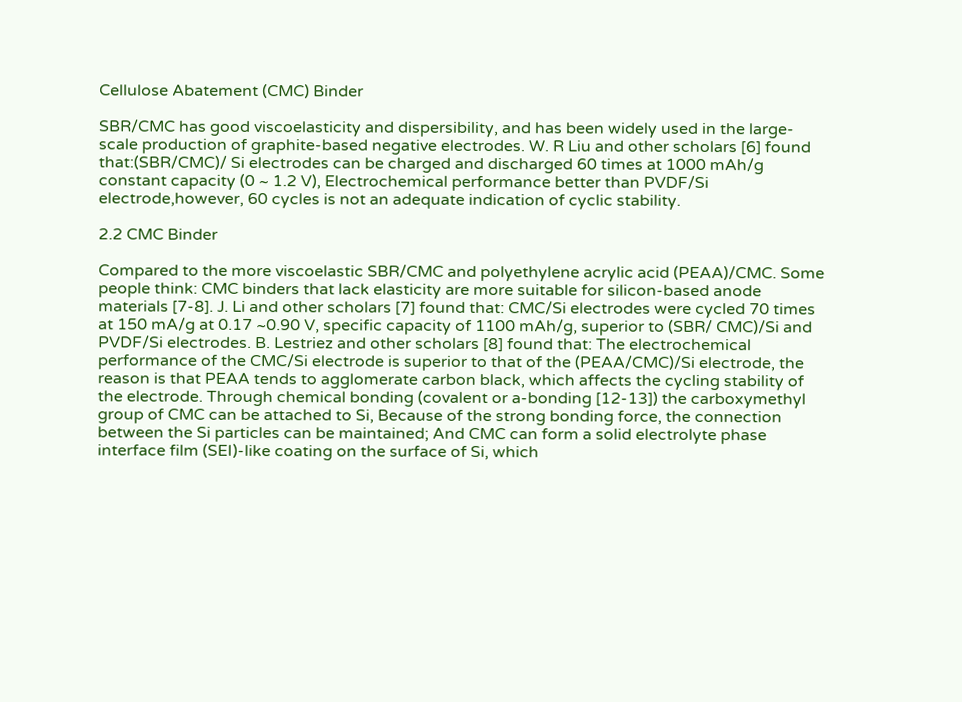Cellulose Abatement (CMC) Binder

SBR/CMC has good viscoelasticity and dispersibility, and has been widely used in the large-scale production of graphite-based negative electrodes. W. R Liu and other scholars [6] found that:(SBR/CMC)/ Si electrodes can be charged and discharged 60 times at 1000 mAh/g constant capacity (0 ~ 1.2 V), Electrochemical performance better than PVDF/Si electrode,however, 60 cycles is not an adequate indication of cyclic stability.

2.2 CMC Binder

Compared to the more viscoelastic SBR/CMC and polyethylene acrylic acid (PEAA)/CMC. Some people think: CMC binders that lack elasticity are more suitable for silicon-based anode materials [7-8]. J. Li and other scholars [7] found that: CMC/Si electrodes were cycled 70 times at 150 mA/g at 0.17 ~0.90 V, specific capacity of 1100 mAh/g, superior to (SBR/ CMC)/Si and PVDF/Si electrodes. B. Lestriez and other scholars [8] found that: The electrochemical performance of the CMC/Si electrode is superior to that of the (PEAA/CMC)/Si electrode, the reason is that PEAA tends to agglomerate carbon black, which affects the cycling stability of the electrode. Through chemical bonding (covalent or a-bonding [12-13]) the carboxymethyl group of CMC can be attached to Si, Because of the strong bonding force, the connection between the Si particles can be maintained; And CMC can form a solid electrolyte phase interface film (SEI)-like coating on the surface of Si, which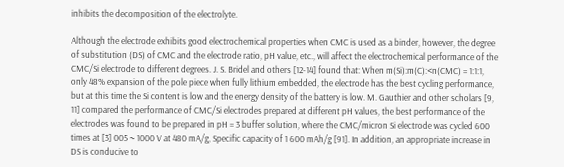inhibits the decomposition of the electrolyte.

Although the electrode exhibits good electrochemical properties when CMC is used as a binder, however, the degree of substitution (DS) of CMC and the electrode ratio, pH value, etc., will affect the electrochemical performance of the CMC/Si electrode to different degrees. J. S. Bridel and others [12-14] found that: When m(Si):m(C):<n(CMC) = 1:1:1, only 48% expansion of the pole piece when fully lithium embedded, the electrode has the best cycling performance, but at this time the Si content is low and the energy density of the battery is low. M. Gauthier and other scholars [9, 11] compared the performance of CMC/Si electrodes prepared at different pH values, the best performance of the electrodes was found to be prepared in pH = 3 buffer solution, where the CMC/micron Si electrode was cycled 600 times at [3] 005 ~ 1000 V at 480 mA/g, Specific capacity of 1 600 mAh/g [91]. In addition, an appropriate increase in DS is conducive to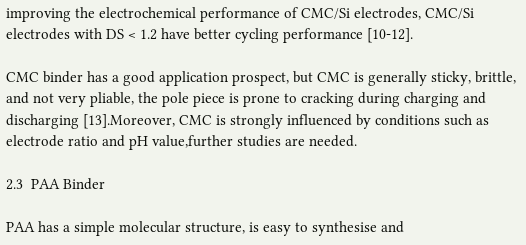improving the electrochemical performance of CMC/Si electrodes, CMC/Si electrodes with DS < 1.2 have better cycling performance [10-12].

CMC binder has a good application prospect, but CMC is generally sticky, brittle, and not very pliable, the pole piece is prone to cracking during charging and discharging [13].Moreover, CMC is strongly influenced by conditions such as electrode ratio and pH value,further studies are needed.

2.3  PAA Binder

PAA has a simple molecular structure, is easy to synthesise and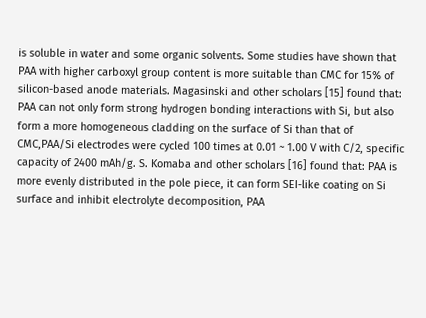is soluble in water and some organic solvents. Some studies have shown that PAA with higher carboxyl group content is more suitable than CMC for 15% of silicon-based anode materials. Magasinski and other scholars [15] found that: PAA can not only form strong hydrogen bonding interactions with Si, but also form a more homogeneous cladding on the surface of Si than that of CMC,PAA/Si electrodes were cycled 100 times at 0.01 ~ 1.00 V with C/2, specific capacity of 2400 mAh/g. S. Komaba and other scholars [16] found that: PAA is more evenly distributed in the pole piece, it can form SEI-like coating on Si surface and inhibit electrolyte decomposition, PAA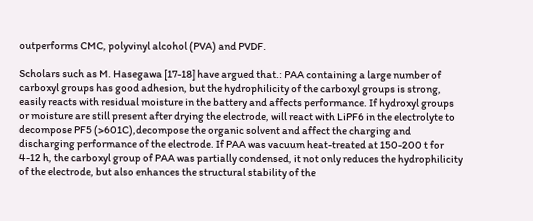outperforms CMC, polyvinyl alcohol (PVA) and PVDF.

Scholars such as M. Hasegawa [17-18] have argued that.: PAA containing a large number of carboxyl groups has good adhesion, but the hydrophilicity of the carboxyl groups is strong, easily reacts with residual moisture in the battery and affects performance. If hydroxyl groups or moisture are still present after drying the electrode, will react with LiPF6 in the electrolyte to decompose PF5 (>601C),decompose the organic solvent and affect the charging and discharging performance of the electrode. If PAA was vacuum heat-treated at 150-200 t for 4-12 h, the carboxyl group of PAA was partially condensed, it not only reduces the hydrophilicity of the electrode, but also enhances the structural stability of the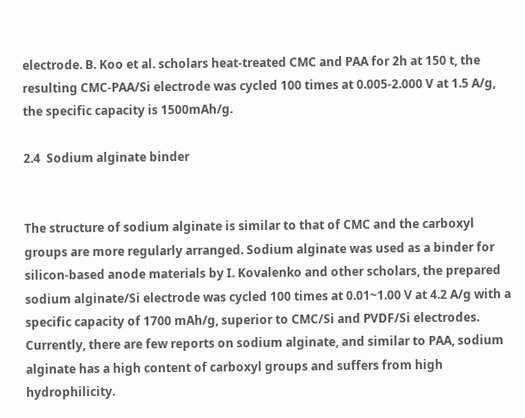electrode. B. Koo et al. scholars heat-treated CMC and PAA for 2h at 150 t, the resulting CMC-PAA/Si electrode was cycled 100 times at 0.005-2.000 V at 1.5 A/g, the specific capacity is 1500mAh/g.

2.4  Sodium alginate binder


The structure of sodium alginate is similar to that of CMC and the carboxyl groups are more regularly arranged. Sodium alginate was used as a binder for silicon-based anode materials by I. Kovalenko and other scholars, the prepared sodium alginate/Si electrode was cycled 100 times at 0.01~1.00 V at 4.2 A/g with a specific capacity of 1700 mAh/g, superior to CMC/Si and PVDF/Si electrodes. Currently, there are few reports on sodium alginate, and similar to PAA, sodium alginate has a high content of carboxyl groups and suffers from high hydrophilicity.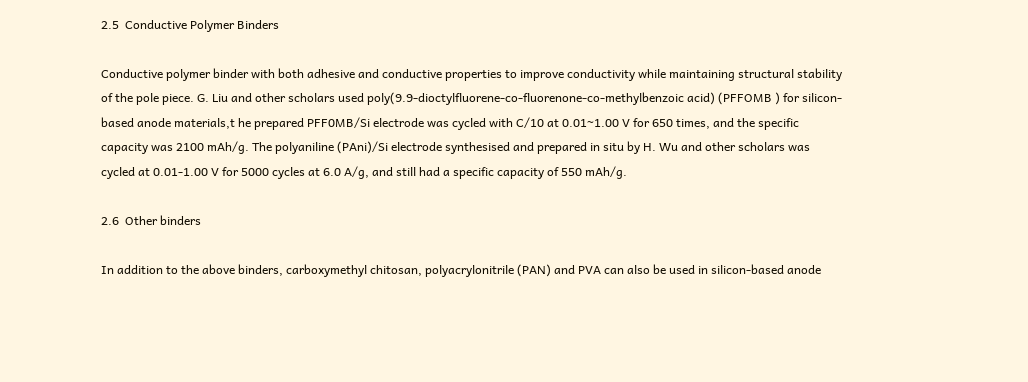2.5  Conductive Polymer Binders

Conductive polymer binder with both adhesive and conductive properties to improve conductivity while maintaining structural stability of the pole piece. G. Liu and other scholars used poly(9.9-dioctylfluorene-co-fluorenone-co-methylbenzoic acid) (PFFOMB ) for silicon-based anode materials,t he prepared PFF0MB/Si electrode was cycled with C/10 at 0.01~1.00 V for 650 times, and the specific capacity was 2100 mAh/g. The polyaniline (PAni)/Si electrode synthesised and prepared in situ by H. Wu and other scholars was cycled at 0.01-1.00 V for 5000 cycles at 6.0 A/g, and still had a specific capacity of 550 mAh/g.

2.6  Other binders

In addition to the above binders, carboxymethyl chitosan, polyacrylonitrile (PAN) and PVA can also be used in silicon-based anode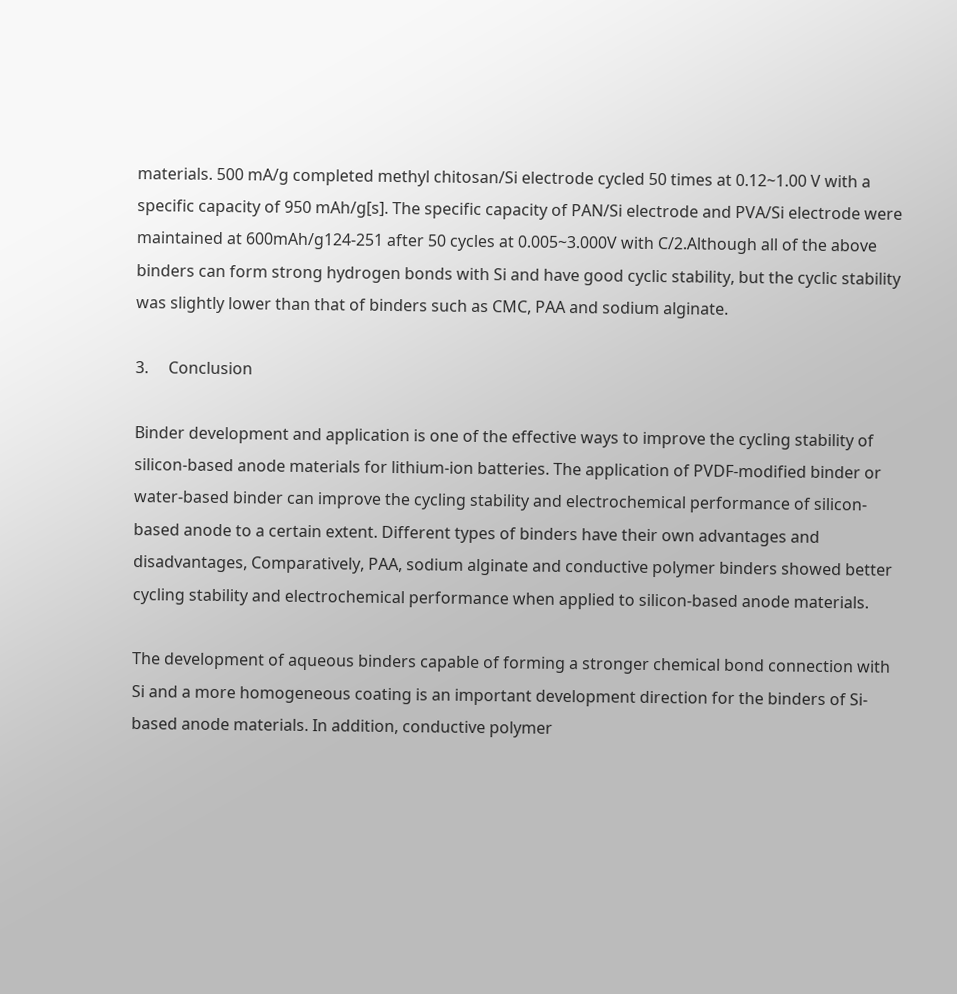materials. 500 mA/g completed methyl chitosan/Si electrode cycled 50 times at 0.12~1.00 V with a specific capacity of 950 mAh/g[s]. The specific capacity of PAN/Si electrode and PVA/Si electrode were maintained at 600mAh/g124-251 after 50 cycles at 0.005~3.000V with C/2.Although all of the above binders can form strong hydrogen bonds with Si and have good cyclic stability, but the cyclic stability was slightly lower than that of binders such as CMC, PAA and sodium alginate.

3.     Conclusion

Binder development and application is one of the effective ways to improve the cycling stability of silicon-based anode materials for lithium-ion batteries. The application of PVDF-modified binder or water-based binder can improve the cycling stability and electrochemical performance of silicon-based anode to a certain extent. Different types of binders have their own advantages and disadvantages, Comparatively, PAA, sodium alginate and conductive polymer binders showed better cycling stability and electrochemical performance when applied to silicon-based anode materials.

The development of aqueous binders capable of forming a stronger chemical bond connection with Si and a more homogeneous coating is an important development direction for the binders of Si-based anode materials. In addition, conductive polymer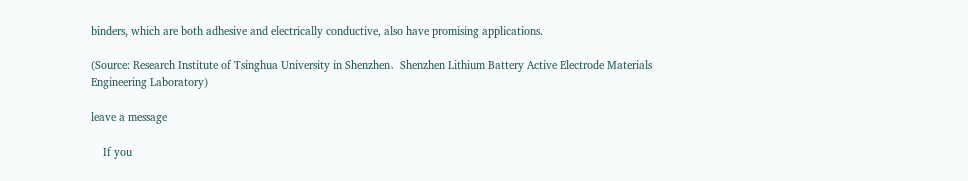binders, which are both adhesive and electrically conductive, also have promising applications.

(Source: Research Institute of Tsinghua University in Shenzhen、Shenzhen Lithium Battery Active Electrode Materials Engineering Laboratory)

leave a message

    If you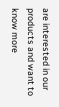are interested in our products and want to know more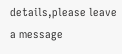details,please leave a message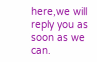here,we will reply you as soon as we can.